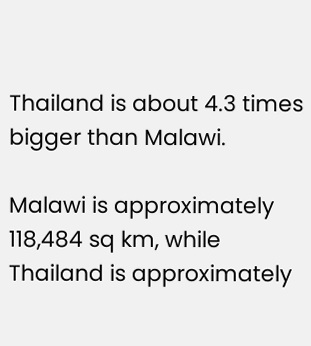Thailand is about 4.3 times bigger than Malawi.

Malawi is approximately 118,484 sq km, while Thailand is approximately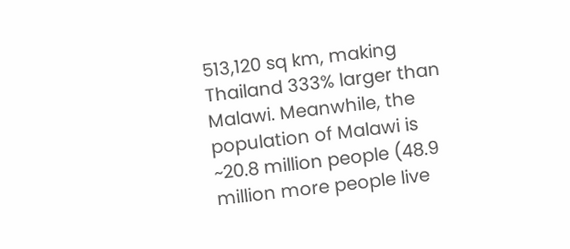513,120 sq km, making Thailand 333% larger than Malawi. Meanwhile, the population of Malawi is ~20.8 million people (48.9 million more people live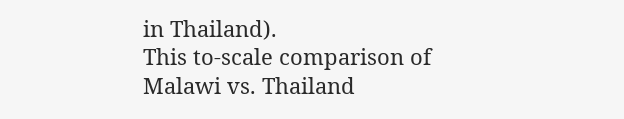in Thailand).
This to-scale comparison of Malawi vs. Thailand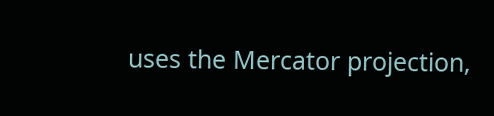uses the Mercator projection,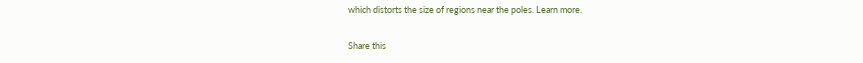which distorts the size of regions near the poles. Learn more.

Share this